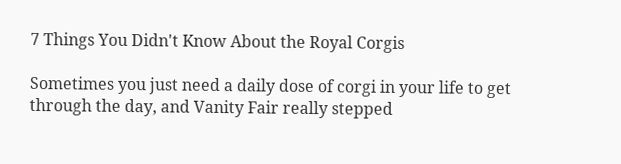7 Things You Didn't Know About the Royal Corgis

Sometimes you just need a daily dose of corgi in your life to get through the day, and Vanity Fair really stepped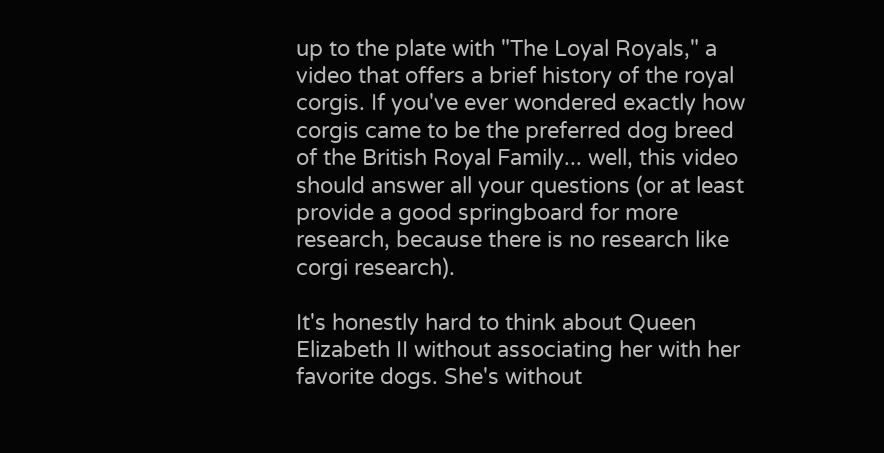up to the plate with "The Loyal Royals," a video that offers a brief history of the royal corgis. If you've ever wondered exactly how corgis came to be the preferred dog breed of the British Royal Family... well, this video should answer all your questions (or at least provide a good springboard for more research, because there is no research like corgi research).

It's honestly hard to think about Queen Elizabeth II without associating her with her favorite dogs. She's without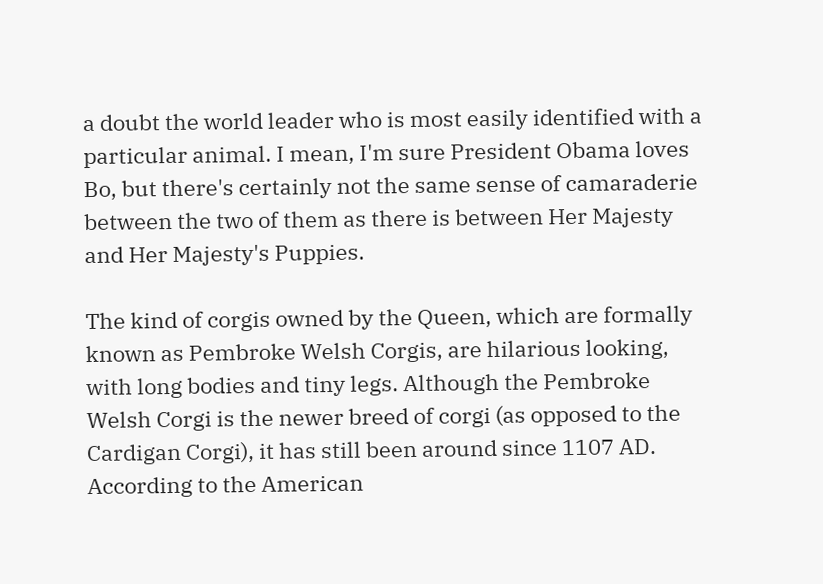a doubt the world leader who is most easily identified with a particular animal. I mean, I'm sure President Obama loves Bo, but there's certainly not the same sense of camaraderie between the two of them as there is between Her Majesty and Her Majesty's Puppies.

The kind of corgis owned by the Queen, which are formally known as Pembroke Welsh Corgis, are hilarious looking, with long bodies and tiny legs. Although the Pembroke Welsh Corgi is the newer breed of corgi (as opposed to the Cardigan Corgi), it has still been around since 1107 AD. According to the American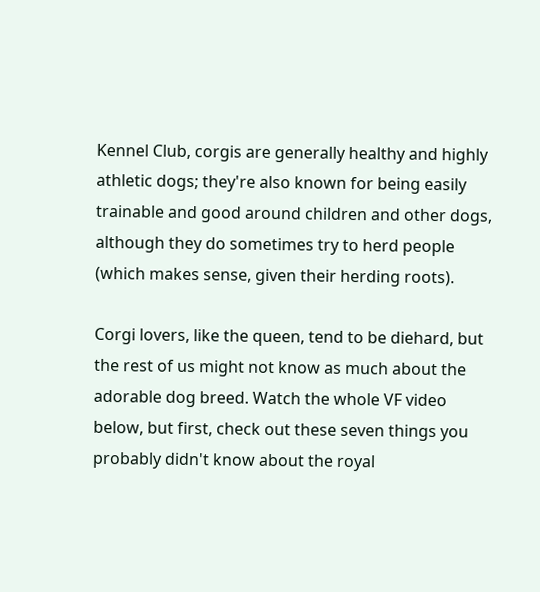Kennel Club, corgis are generally healthy and highly athletic dogs; they're also known for being easily trainable and good around children and other dogs, although they do sometimes try to herd people (which makes sense, given their herding roots).

Corgi lovers, like the queen, tend to be diehard, but the rest of us might not know as much about the adorable dog breed. Watch the whole VF video below, but first, check out these seven things you probably didn't know about the royal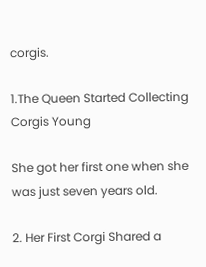corgis.

1.The Queen Started Collecting Corgis Young

She got her first one when she was just seven years old.

2. Her First Corgi Shared a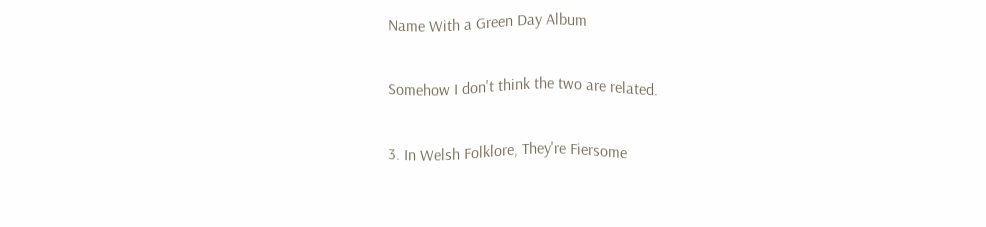Name With a Green Day Album

Somehow I don't think the two are related.

3. In Welsh Folklore, They're Fiersome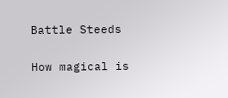Battle Steeds

How magical is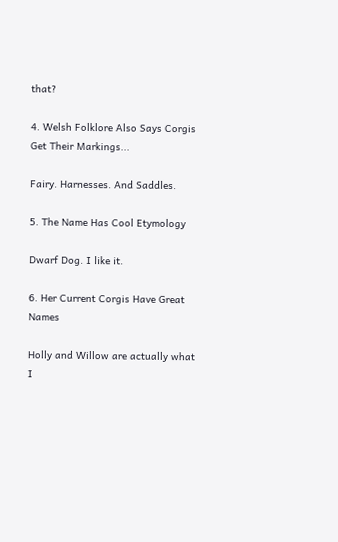that?

4. Welsh Folklore Also Says Corgis Get Their Markings...

Fairy. Harnesses. And Saddles.

5. The Name Has Cool Etymology

Dwarf Dog. I like it.

6. Her Current Corgis Have Great Names

Holly and Willow are actually what I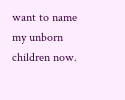want to name my unborn children now.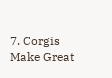7. Corgis Make Great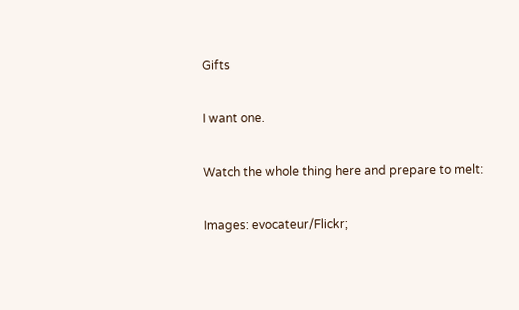Gifts

I want one.

Watch the whole thing here and prepare to melt:

Images: evocateur/Flickr;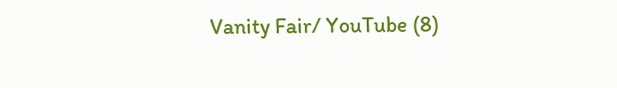Vanity Fair/ YouTube (8)